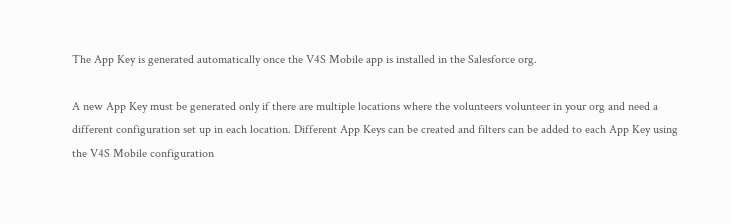The App Key is generated automatically once the V4S Mobile app is installed in the Salesforce org.

A new App Key must be generated only if there are multiple locations where the volunteers volunteer in your org and need a different configuration set up in each location. Different App Keys can be created and filters can be added to each App Key using the V4S Mobile configuration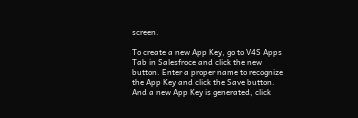screen.

To create a new App Key, go to V4S Apps Tab in Salesfroce and click the new button. Enter a proper name to recognize the App Key and click the Save button. And a new App Key is generated, click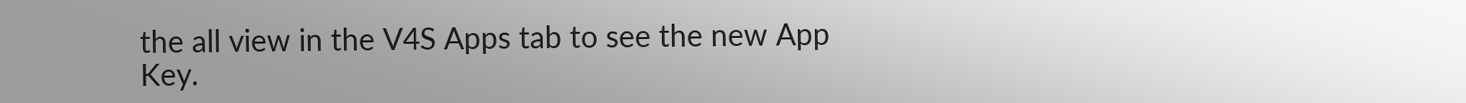the all view in the V4S Apps tab to see the new App Key.